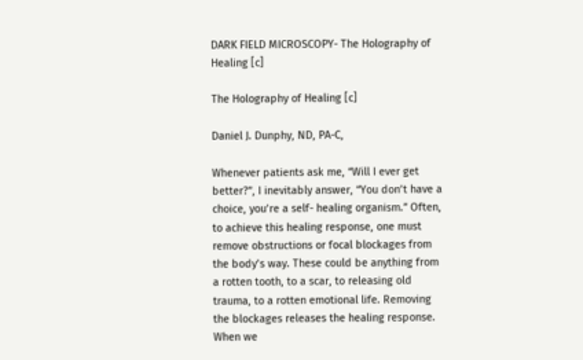DARK FIELD MICROSCOPY- The Holography of Healing [c]

The Holography of Healing [c]

Daniel J. Dunphy, ND, PA-C,

Whenever patients ask me, “Will I ever get better?”, I inevitably answer, “You don’t have a choice, you’re a self- healing organism.” Often, to achieve this healing response, one must remove obstructions or focal blockages from the body’s way. These could be anything from a rotten tooth, to a scar, to releasing old trauma, to a rotten emotional life. Removing the blockages releases the healing response. When we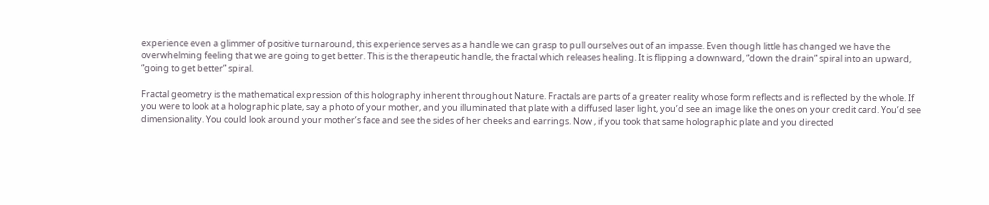experience even a glimmer of positive turnaround, this experience serves as a handle we can grasp to pull ourselves out of an impasse. Even though little has changed we have the overwhelming feeling that we are going to get better. This is the therapeutic handle, the fractal which releases healing. It is flipping a downward, “down the drain” spiral into an upward, “going to get better” spiral.

Fractal geometry is the mathematical expression of this holography inherent throughout Nature. Fractals are parts of a greater reality whose form reflects and is reflected by the whole. If you were to look at a holographic plate, say a photo of your mother, and you illuminated that plate with a diffused laser light, you’d see an image like the ones on your credit card. You’d see dimensionality. You could look around your mother’s face and see the sides of her cheeks and earrings. Now , if you took that same holographic plate and you directed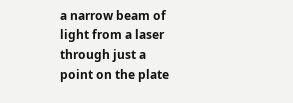a narrow beam of light from a laser through just a point on the plate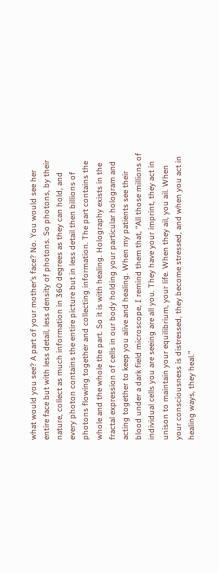what would you see? A part of your mother’s face? No. You would see her entire face but with less detail, less density of photons. So photons, by their nature, collect as much information in 360 degrees as they can hold, and every photon contains the entire picture but in less detail then billions of photons flowing together and collecting information. The part contains the whole and the whole the part. So it is with healing. Holography exists in the fractal expression of cells in our body holding your particular hologram and acting together to keep you alive and healing. When my patients see their blood under a dark field microscope, I remind them that, “All those millions of individual cells you are seeing are all you. They have your imprint, they act in unison to maintain your equilibrium, your life. When they ail, you ail. When your consciousness is distressed, they become stressed, and when you act in healing ways, they heal.”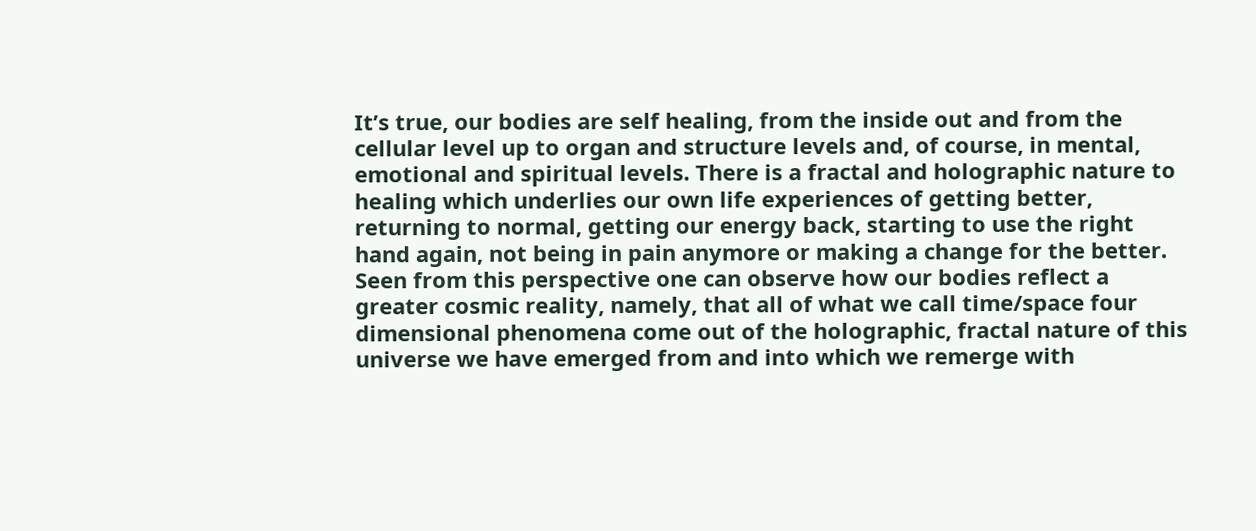It’s true, our bodies are self healing, from the inside out and from the cellular level up to organ and structure levels and, of course, in mental, emotional and spiritual levels. There is a fractal and holographic nature to healing which underlies our own life experiences of getting better, returning to normal, getting our energy back, starting to use the right hand again, not being in pain anymore or making a change for the better. Seen from this perspective one can observe how our bodies reflect a greater cosmic reality, namely, that all of what we call time/space four dimensional phenomena come out of the holographic, fractal nature of this universe we have emerged from and into which we remerge with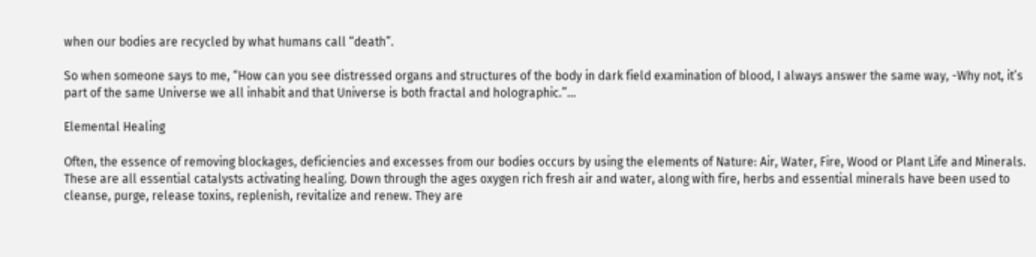when our bodies are recycled by what humans call “death”.

So when someone says to me, “How can you see distressed organs and structures of the body in dark field examination of blood, I always answer the same way, -Why not, it’s part of the same Universe we all inhabit and that Universe is both fractal and holographic.”…

Elemental Healing

Often, the essence of removing blockages, deficiencies and excesses from our bodies occurs by using the elements of Nature: Air, Water, Fire, Wood or Plant Life and Minerals. These are all essential catalysts activating healing. Down through the ages oxygen rich fresh air and water, along with fire, herbs and essential minerals have been used to cleanse, purge, release toxins, replenish, revitalize and renew. They are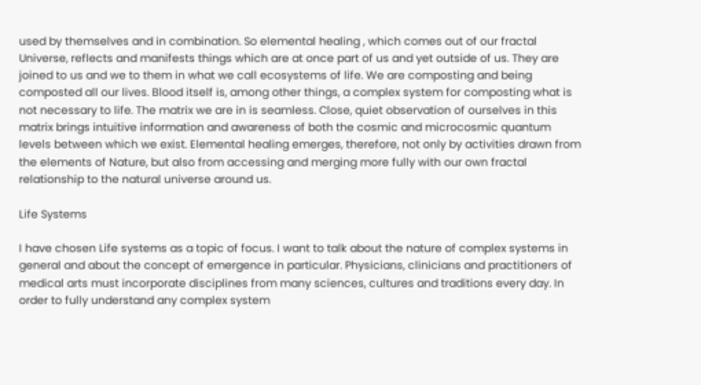used by themselves and in combination. So elemental healing , which comes out of our fractal Universe, reflects and manifests things which are at once part of us and yet outside of us. They are joined to us and we to them in what we call ecosystems of life. We are composting and being composted all our lives. Blood itself is, among other things, a complex system for composting what is not necessary to life. The matrix we are in is seamless. Close, quiet observation of ourselves in this matrix brings intuitive information and awareness of both the cosmic and microcosmic quantum levels between which we exist. Elemental healing emerges, therefore, not only by activities drawn from the elements of Nature, but also from accessing and merging more fully with our own fractal relationship to the natural universe around us.

Life Systems

I have chosen Life systems as a topic of focus. I want to talk about the nature of complex systems in general and about the concept of emergence in particular. Physicians, clinicians and practitioners of medical arts must incorporate disciplines from many sciences, cultures and traditions every day. In order to fully understand any complex system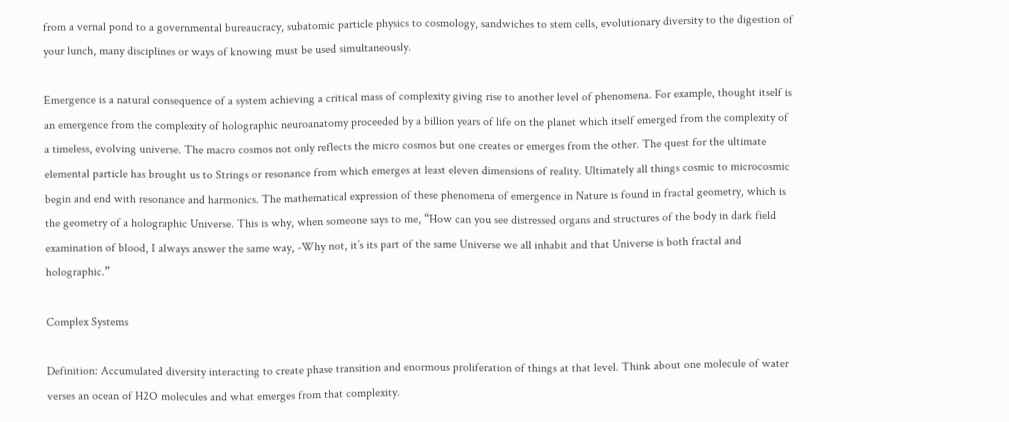from a vernal pond to a governmental bureaucracy, subatomic particle physics to cosmology, sandwiches to stem cells, evolutionary diversity to the digestion of your lunch, many disciplines or ways of knowing must be used simultaneously.

Emergence is a natural consequence of a system achieving a critical mass of complexity giving rise to another level of phenomena. For example, thought itself is an emergence from the complexity of holographic neuroanatomy proceeded by a billion years of life on the planet which itself emerged from the complexity of a timeless, evolving universe. The macro cosmos not only reflects the micro cosmos but one creates or emerges from the other. The quest for the ultimate elemental particle has brought us to Strings or resonance from which emerges at least eleven dimensions of reality. Ultimately all things cosmic to microcosmic begin and end with resonance and harmonics. The mathematical expression of these phenomena of emergence in Nature is found in fractal geometry, which is the geometry of a holographic Universe. This is why, when someone says to me, “How can you see distressed organs and structures of the body in dark field examination of blood, I always answer the same way, -Why not, it’s its part of the same Universe we all inhabit and that Universe is both fractal and holographic.”

Complex Systems

Definition: Accumulated diversity interacting to create phase transition and enormous proliferation of things at that level. Think about one molecule of water verses an ocean of H2O molecules and what emerges from that complexity.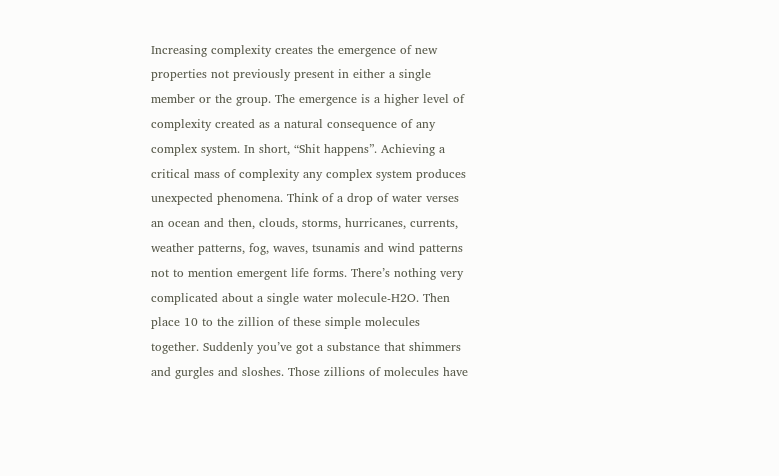Increasing complexity creates the emergence of new properties not previously present in either a single member or the group. The emergence is a higher level of complexity created as a natural consequence of any complex system. In short, “Shit happens”. Achieving a critical mass of complexity any complex system produces unexpected phenomena. Think of a drop of water verses an ocean and then, clouds, storms, hurricanes, currents, weather patterns, fog, waves, tsunamis and wind patterns not to mention emergent life forms. There’s nothing very complicated about a single water molecule-H2O. Then place 10 to the zillion of these simple molecules together. Suddenly you’ve got a substance that shimmers and gurgles and sloshes. Those zillions of molecules have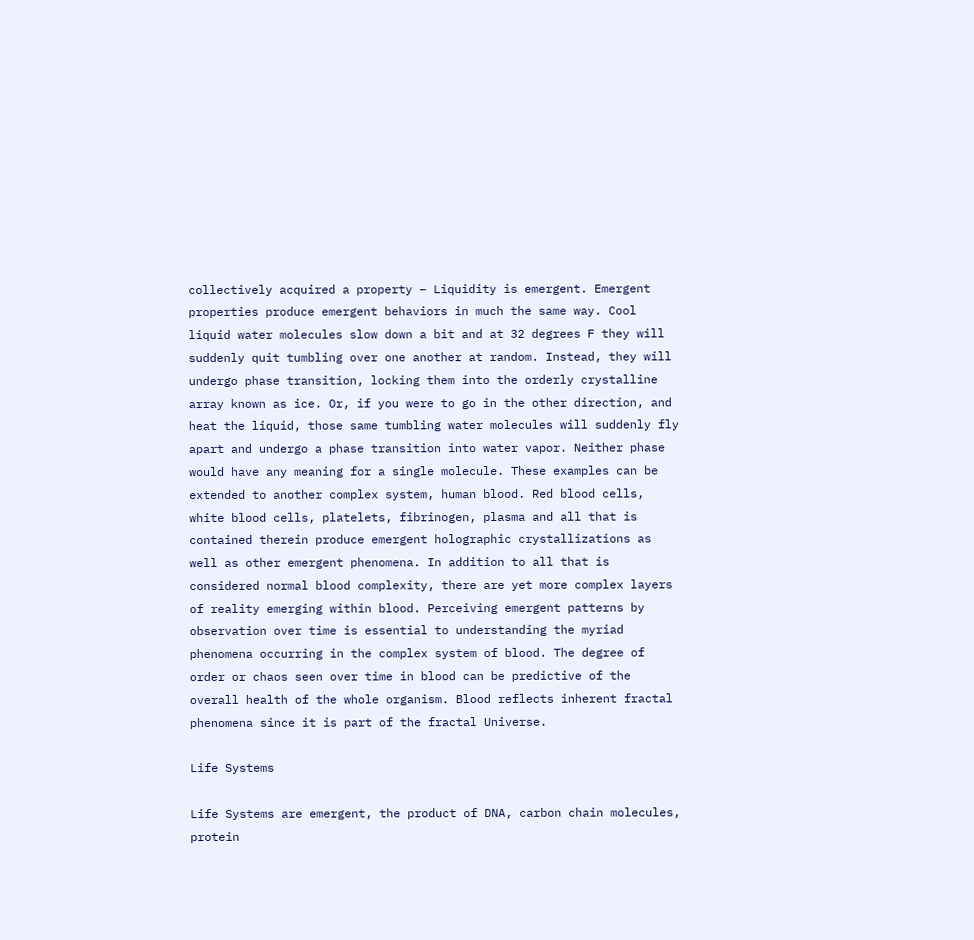collectively acquired a property – Liquidity is emergent. Emergent properties produce emergent behaviors in much the same way. Cool liquid water molecules slow down a bit and at 32 degrees F they will suddenly quit tumbling over one another at random. Instead, they will undergo phase transition, locking them into the orderly crystalline array known as ice. Or, if you were to go in the other direction, and heat the liquid, those same tumbling water molecules will suddenly fly apart and undergo a phase transition into water vapor. Neither phase would have any meaning for a single molecule. These examples can be extended to another complex system, human blood. Red blood cells, white blood cells, platelets, fibrinogen, plasma and all that is contained therein produce emergent holographic crystallizations as well as other emergent phenomena. In addition to all that is considered normal blood complexity, there are yet more complex layers of reality emerging within blood. Perceiving emergent patterns by observation over time is essential to understanding the myriad phenomena occurring in the complex system of blood. The degree of order or chaos seen over time in blood can be predictive of the overall health of the whole organism. Blood reflects inherent fractal phenomena since it is part of the fractal Universe.

Life Systems

Life Systems are emergent, the product of DNA, carbon chain molecules, protein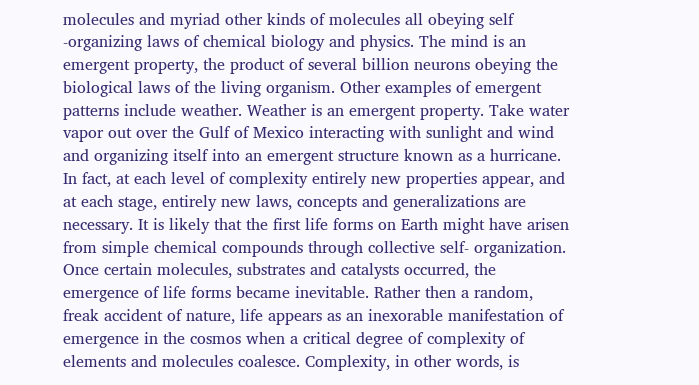molecules and myriad other kinds of molecules all obeying self -organizing laws of chemical biology and physics. The mind is an emergent property, the product of several billion neurons obeying the biological laws of the living organism. Other examples of emergent patterns include weather. Weather is an emergent property. Take water vapor out over the Gulf of Mexico interacting with sunlight and wind and organizing itself into an emergent structure known as a hurricane. In fact, at each level of complexity entirely new properties appear, and at each stage, entirely new laws, concepts and generalizations are necessary. It is likely that the first life forms on Earth might have arisen from simple chemical compounds through collective self- organization. Once certain molecules, substrates and catalysts occurred, the emergence of life forms became inevitable. Rather then a random, freak accident of nature, life appears as an inexorable manifestation of emergence in the cosmos when a critical degree of complexity of elements and molecules coalesce. Complexity, in other words, is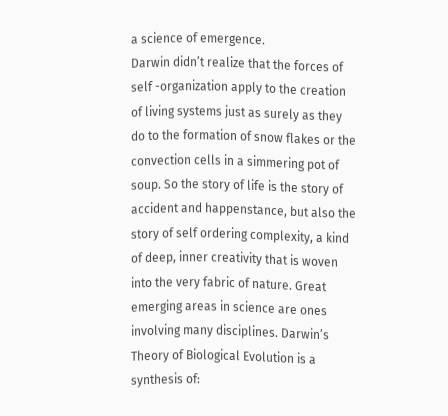a science of emergence.
Darwin didn’t realize that the forces of self -organization apply to the creation of living systems just as surely as they do to the formation of snow flakes or the convection cells in a simmering pot of soup. So the story of life is the story of accident and happenstance, but also the story of self ordering complexity, a kind of deep, inner creativity that is woven into the very fabric of nature. Great emerging areas in science are ones involving many disciplines. Darwin’s Theory of Biological Evolution is a synthesis of: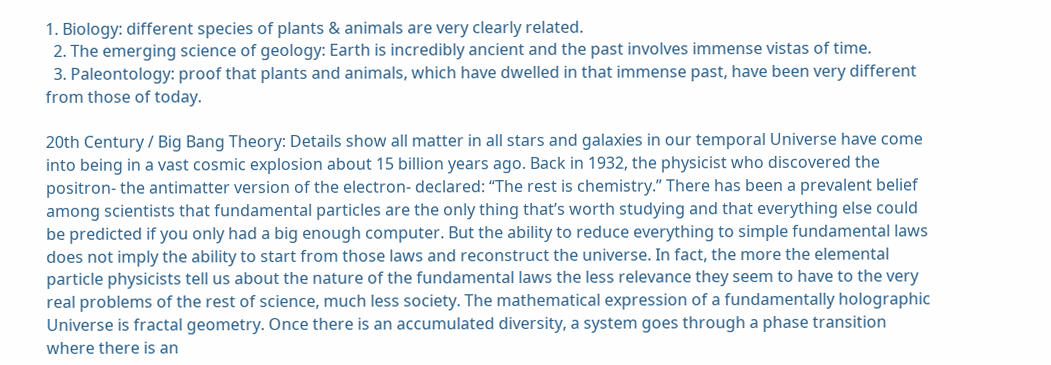1. Biology: different species of plants & animals are very clearly related.
  2. The emerging science of geology: Earth is incredibly ancient and the past involves immense vistas of time.
  3. Paleontology: proof that plants and animals, which have dwelled in that immense past, have been very different from those of today.

20th Century / Big Bang Theory: Details show all matter in all stars and galaxies in our temporal Universe have come into being in a vast cosmic explosion about 15 billion years ago. Back in 1932, the physicist who discovered the positron- the antimatter version of the electron- declared: “The rest is chemistry.” There has been a prevalent belief among scientists that fundamental particles are the only thing that’s worth studying and that everything else could be predicted if you only had a big enough computer. But the ability to reduce everything to simple fundamental laws does not imply the ability to start from those laws and reconstruct the universe. In fact, the more the elemental particle physicists tell us about the nature of the fundamental laws the less relevance they seem to have to the very real problems of the rest of science, much less society. The mathematical expression of a fundamentally holographic Universe is fractal geometry. Once there is an accumulated diversity, a system goes through a phase transition where there is an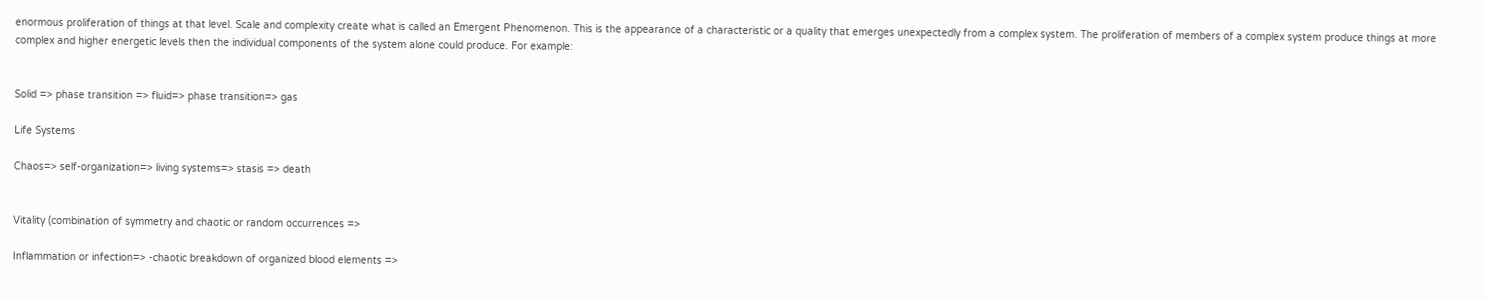enormous proliferation of things at that level. Scale and complexity create what is called an Emergent Phenomenon. This is the appearance of a characteristic or a quality that emerges unexpectedly from a complex system. The proliferation of members of a complex system produce things at more complex and higher energetic levels then the individual components of the system alone could produce. For example:


Solid => phase transition => fluid=> phase transition=> gas

Life Systems

Chaos=> self-organization=> living systems=> stasis => death


Vitality (combination of symmetry and chaotic or random occurrences =>

Inflammation or infection=> -chaotic breakdown of organized blood elements =>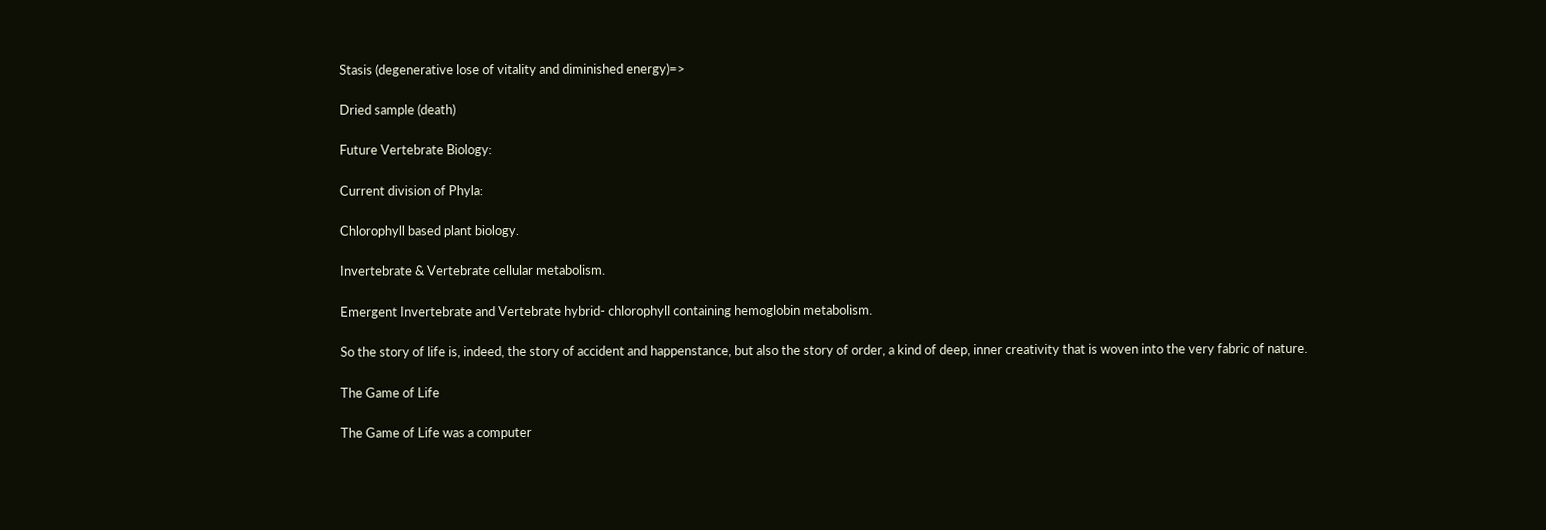Stasis (degenerative lose of vitality and diminished energy)=>

Dried sample (death)

Future Vertebrate Biology:

Current division of Phyla:

Chlorophyll based plant biology.

Invertebrate & Vertebrate cellular metabolism.

Emergent Invertebrate and Vertebrate hybrid- chlorophyll containing hemoglobin metabolism.

So the story of life is, indeed, the story of accident and happenstance, but also the story of order, a kind of deep, inner creativity that is woven into the very fabric of nature.

The Game of Life

The Game of Life was a computer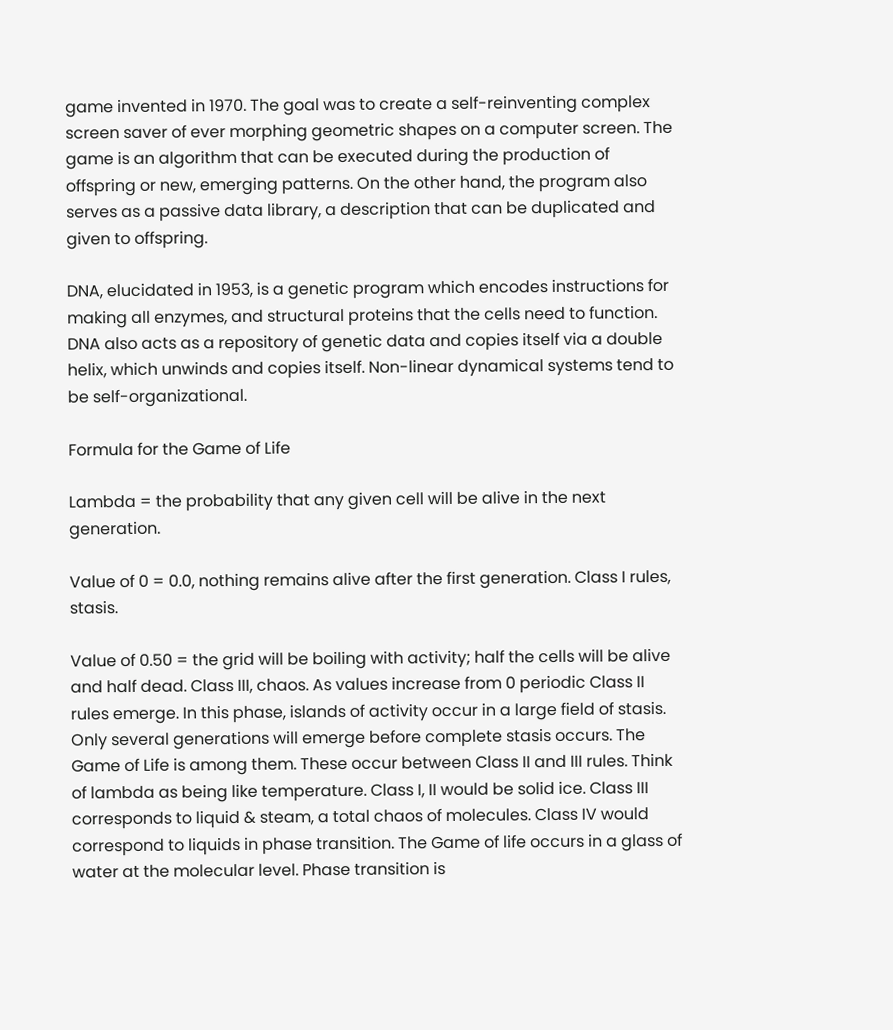game invented in 1970. The goal was to create a self-reinventing complex screen saver of ever morphing geometric shapes on a computer screen. The game is an algorithm that can be executed during the production of offspring or new, emerging patterns. On the other hand, the program also serves as a passive data library, a description that can be duplicated and given to offspring.

DNA, elucidated in 1953, is a genetic program which encodes instructions for making all enzymes, and structural proteins that the cells need to function. DNA also acts as a repository of genetic data and copies itself via a double helix, which unwinds and copies itself. Non-linear dynamical systems tend to be self-organizational.

Formula for the Game of Life

Lambda = the probability that any given cell will be alive in the next generation.

Value of 0 = 0.0, nothing remains alive after the first generation. Class I rules, stasis.

Value of 0.50 = the grid will be boiling with activity; half the cells will be alive and half dead. Class III, chaos. As values increase from 0 periodic Class II rules emerge. In this phase, islands of activity occur in a large field of stasis. Only several generations will emerge before complete stasis occurs. The Game of Life is among them. These occur between Class II and III rules. Think of lambda as being like temperature. Class I, II would be solid ice. Class III corresponds to liquid & steam, a total chaos of molecules. Class IV would correspond to liquids in phase transition. The Game of life occurs in a glass of water at the molecular level. Phase transition is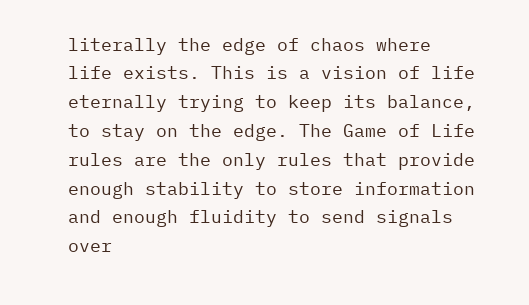literally the edge of chaos where life exists. This is a vision of life eternally trying to keep its balance, to stay on the edge. The Game of Life rules are the only rules that provide enough stability to store information and enough fluidity to send signals over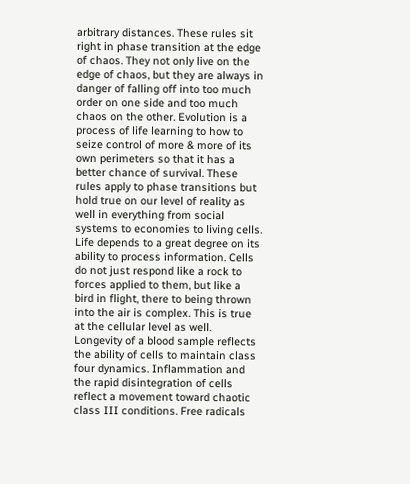arbitrary distances. These rules sit right in phase transition at the edge of chaos. They not only live on the edge of chaos, but they are always in danger of falling off into too much order on one side and too much chaos on the other. Evolution is a process of life learning to how to seize control of more & more of its own perimeters so that it has a better chance of survival. These rules apply to phase transitions but hold true on our level of reality as well in everything from social systems to economies to living cells. Life depends to a great degree on its ability to process information. Cells do not just respond like a rock to forces applied to them, but like a bird in flight, there to being thrown into the air is complex. This is true at the cellular level as well. Longevity of a blood sample reflects the ability of cells to maintain class four dynamics. Inflammation and the rapid disintegration of cells reflect a movement toward chaotic class III conditions. Free radicals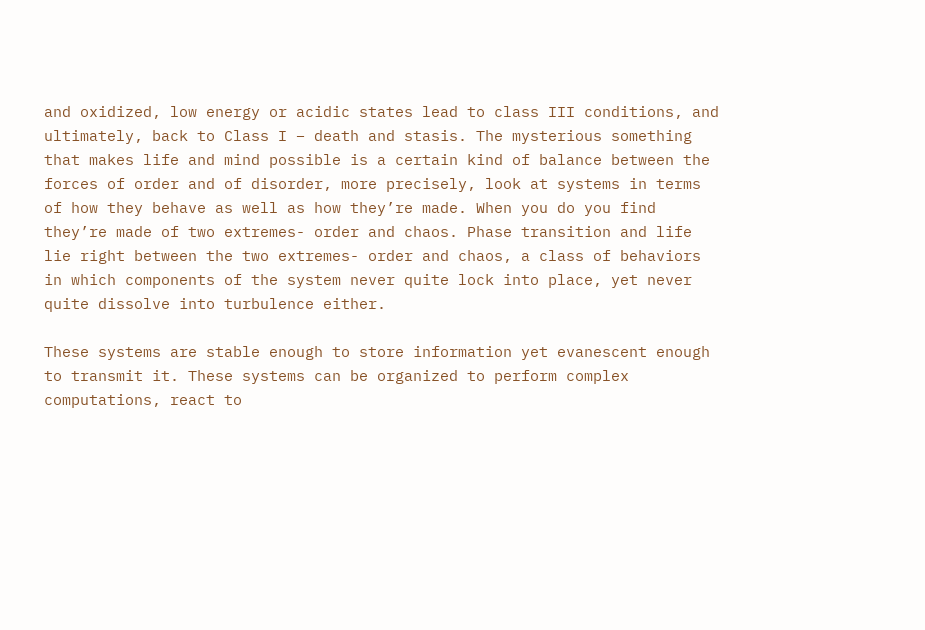and oxidized, low energy or acidic states lead to class III conditions, and ultimately, back to Class I – death and stasis. The mysterious something that makes life and mind possible is a certain kind of balance between the forces of order and of disorder, more precisely, look at systems in terms of how they behave as well as how they’re made. When you do you find they’re made of two extremes- order and chaos. Phase transition and life lie right between the two extremes- order and chaos, a class of behaviors in which components of the system never quite lock into place, yet never quite dissolve into turbulence either.

These systems are stable enough to store information yet evanescent enough to transmit it. These systems can be organized to perform complex computations, react to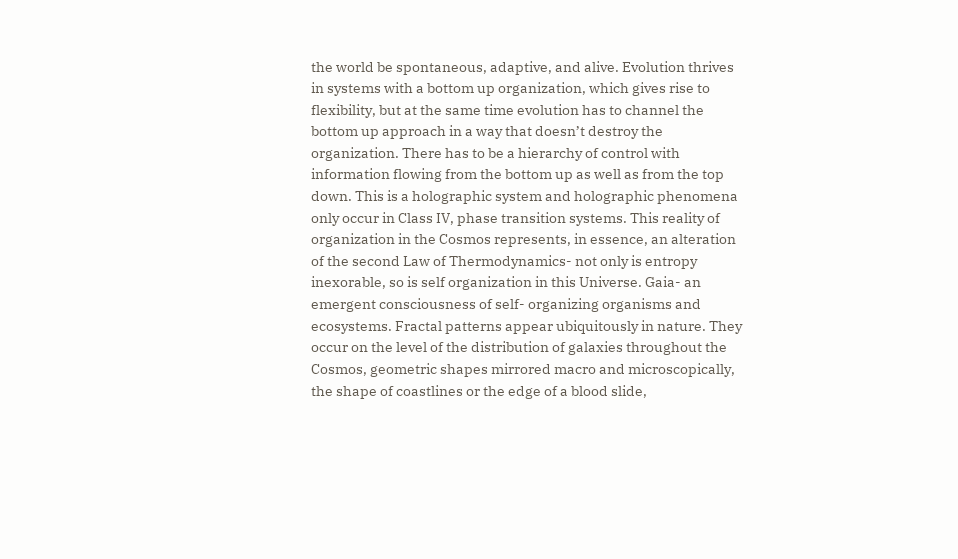the world be spontaneous, adaptive, and alive. Evolution thrives in systems with a bottom up organization, which gives rise to flexibility, but at the same time evolution has to channel the bottom up approach in a way that doesn’t destroy the organization. There has to be a hierarchy of control with information flowing from the bottom up as well as from the top down. This is a holographic system and holographic phenomena only occur in Class IV, phase transition systems. This reality of organization in the Cosmos represents, in essence, an alteration of the second Law of Thermodynamics- not only is entropy inexorable, so is self organization in this Universe. Gaia- an emergent consciousness of self- organizing organisms and ecosystems. Fractal patterns appear ubiquitously in nature. They occur on the level of the distribution of galaxies throughout the Cosmos, geometric shapes mirrored macro and microscopically, the shape of coastlines or the edge of a blood slide,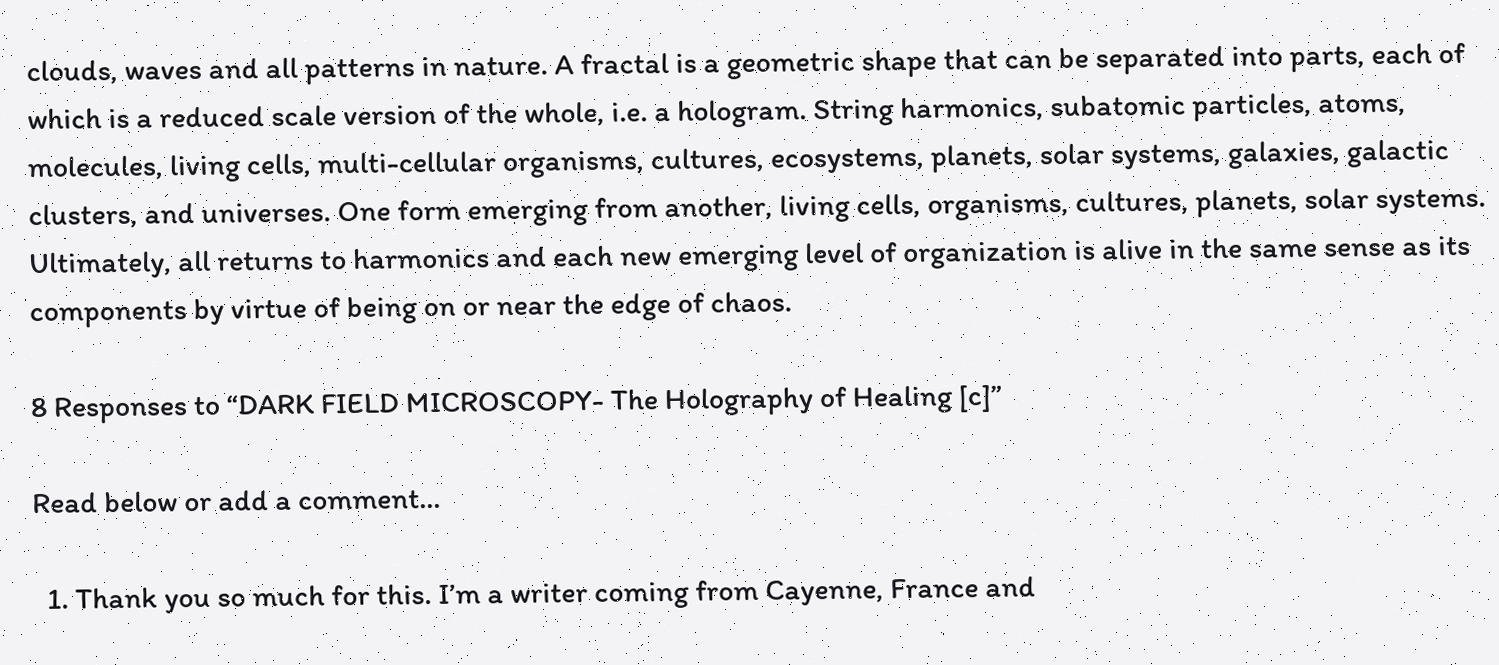clouds, waves and all patterns in nature. A fractal is a geometric shape that can be separated into parts, each of which is a reduced scale version of the whole, i.e. a hologram. String harmonics, subatomic particles, atoms, molecules, living cells, multi-cellular organisms, cultures, ecosystems, planets, solar systems, galaxies, galactic clusters, and universes. One form emerging from another, living cells, organisms, cultures, planets, solar systems. Ultimately, all returns to harmonics and each new emerging level of organization is alive in the same sense as its components by virtue of being on or near the edge of chaos.

8 Responses to “DARK FIELD MICROSCOPY- The Holography of Healing [c]”

Read below or add a comment...

  1. Thank you so much for this. I’m a writer coming from Cayenne, France and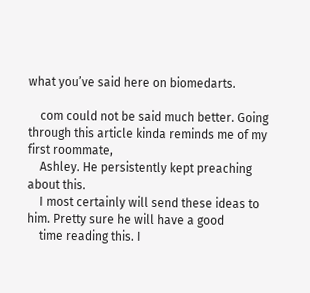what you’ve said here on biomedarts.

    com could not be said much better. Going through this article kinda reminds me of my first roommate,
    Ashley. He persistently kept preaching about this.
    I most certainly will send these ideas to him. Pretty sure he will have a good
    time reading this. I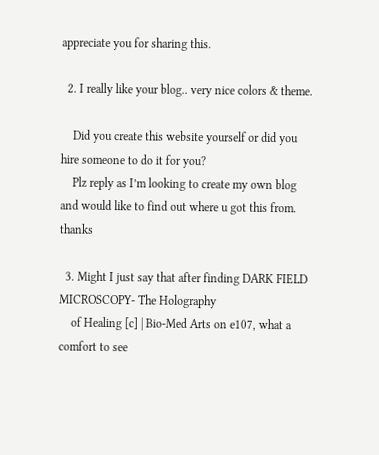appreciate you for sharing this.

  2. I really like your blog.. very nice colors & theme.

    Did you create this website yourself or did you hire someone to do it for you?
    Plz reply as I’m looking to create my own blog and would like to find out where u got this from. thanks

  3. Might I just say that after finding DARK FIELD MICROSCOPY- The Holography
    of Healing [c] | Bio-Med Arts on e107, what a comfort to see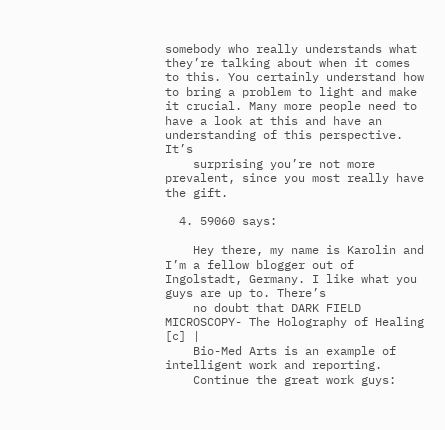somebody who really understands what they’re talking about when it comes to this. You certainly understand how to bring a problem to light and make it crucial. Many more people need to have a look at this and have an understanding of this perspective. It’s
    surprising you’re not more prevalent, since you most really have the gift.

  4. 59060 says:

    Hey there, my name is Karolin and I’m a fellow blogger out of Ingolstadt, Germany. I like what you guys are up to. There’s
    no doubt that DARK FIELD MICROSCOPY- The Holography of Healing [c] |
    Bio-Med Arts is an example of intelligent work and reporting.
    Continue the great work guys: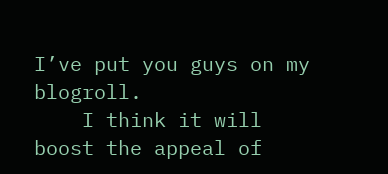I’ve put you guys on my blogroll.
    I think it will boost the appeal of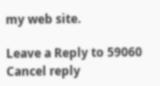my web site.

Leave a Reply to 59060 Cancel reply